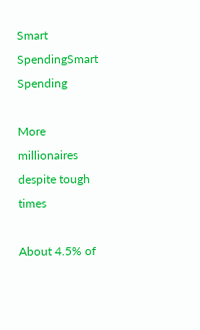Smart SpendingSmart Spending

More millionaires despite tough times

About 4.5% of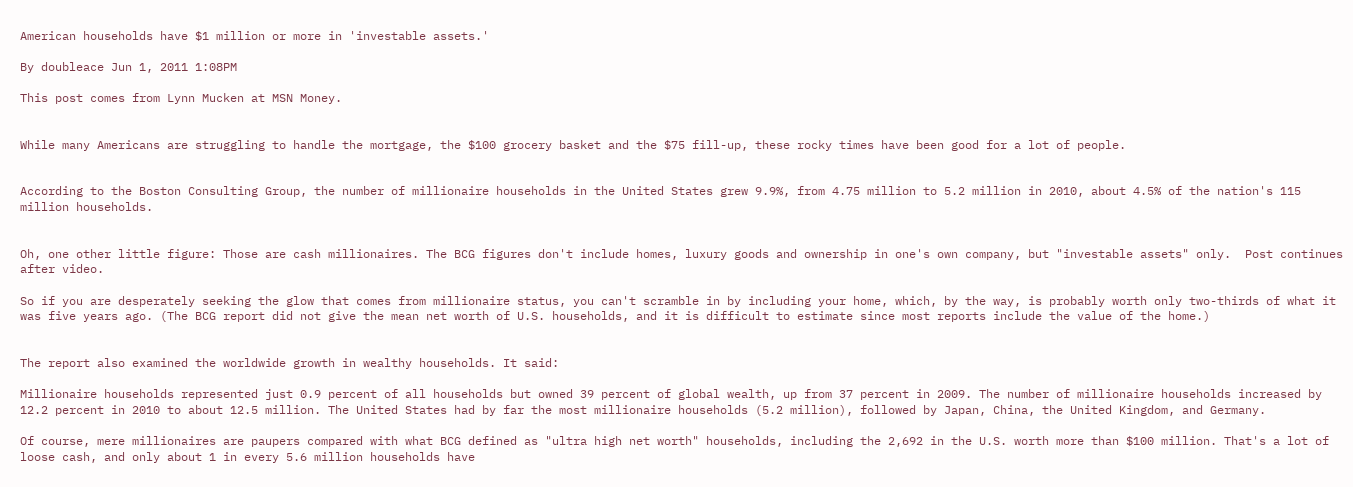American households have $1 million or more in 'investable assets.'

By doubleace Jun 1, 2011 1:08PM

This post comes from Lynn Mucken at MSN Money.


While many Americans are struggling to handle the mortgage, the $100 grocery basket and the $75 fill-up, these rocky times have been good for a lot of people.


According to the Boston Consulting Group, the number of millionaire households in the United States grew 9.9%, from 4.75 million to 5.2 million in 2010, about 4.5% of the nation's 115 million households.


Oh, one other little figure: Those are cash millionaires. The BCG figures don't include homes, luxury goods and ownership in one's own company, but "investable assets" only.  Post continues after video.

So if you are desperately seeking the glow that comes from millionaire status, you can't scramble in by including your home, which, by the way, is probably worth only two-thirds of what it was five years ago. (The BCG report did not give the mean net worth of U.S. households, and it is difficult to estimate since most reports include the value of the home.)


The report also examined the worldwide growth in wealthy households. It said:

Millionaire households represented just 0.9 percent of all households but owned 39 percent of global wealth, up from 37 percent in 2009. The number of millionaire households increased by 12.2 percent in 2010 to about 12.5 million. The United States had by far the most millionaire households (5.2 million), followed by Japan, China, the United Kingdom, and Germany.

Of course, mere millionaires are paupers compared with what BCG defined as "ultra high net worth" households, including the 2,692 in the U.S. worth more than $100 million. That's a lot of loose cash, and only about 1 in every 5.6 million households have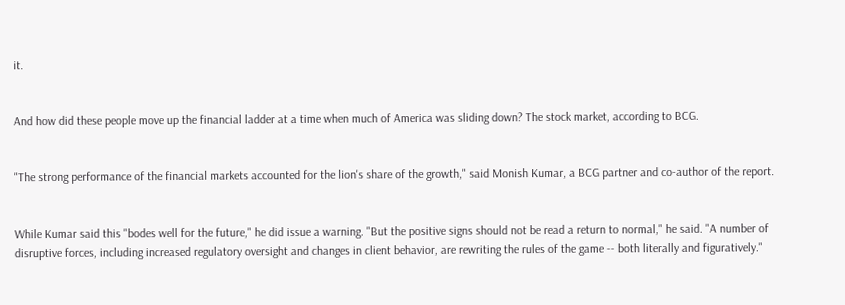it.


And how did these people move up the financial ladder at a time when much of America was sliding down? The stock market, according to BCG.


"The strong performance of the financial markets accounted for the lion's share of the growth," said Monish Kumar, a BCG partner and co-author of the report.


While Kumar said this "bodes well for the future," he did issue a warning. "But the positive signs should not be read a return to normal," he said. "A number of disruptive forces, including increased regulatory oversight and changes in client behavior, are rewriting the rules of the game -- both literally and figuratively."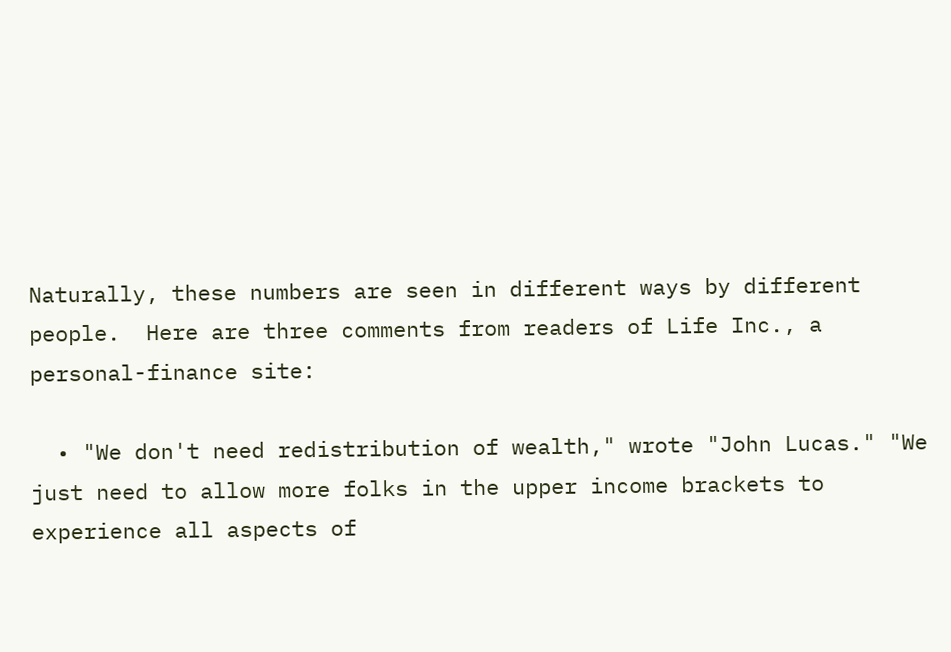Naturally, these numbers are seen in different ways by different people.  Here are three comments from readers of Life Inc., a personal-finance site:

  • "We don't need redistribution of wealth," wrote "John Lucas." "We just need to allow more folks in the upper income brackets to experience all aspects of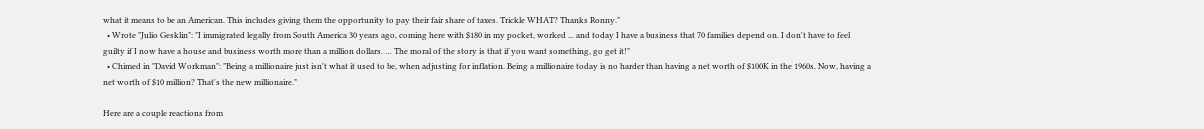what it means to be an American. This includes giving them the opportunity to pay their fair share of taxes. Trickle WHAT? Thanks Ronny."
  • Wrote "Julio Gesklin": "I immigrated legally from South America 30 years ago, coming here with $180 in my pocket, worked ... and today I have a business that 70 families depend on. I don't have to feel guilty if I now have a house and business worth more than a million dollars. … The moral of the story is that if you want something, go get it!"
  • Chimed in "David Workman": "Being a millionaire just isn't what it used to be, when adjusting for inflation. Being a millionaire today is no harder than having a net worth of $100K in the 1960s. Now, having a net worth of $10 million? That's the new millionaire."

Here are a couple reactions from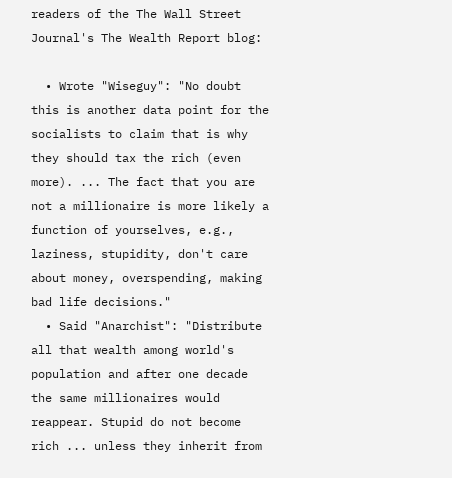readers of the The Wall Street Journal's The Wealth Report blog:

  • Wrote "Wiseguy": "No doubt this is another data point for the socialists to claim that is why they should tax the rich (even more). ... The fact that you are not a millionaire is more likely a function of yourselves, e.g., laziness, stupidity, don't care about money, overspending, making bad life decisions."
  • Said "Anarchist": "Distribute all that wealth among world's population and after one decade the same millionaires would reappear. Stupid do not become rich ... unless they inherit from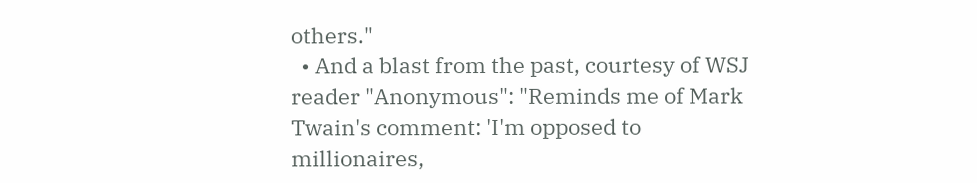others."
  • And a blast from the past, courtesy of WSJ reader "Anonymous": "Reminds me of Mark Twain's comment: 'I'm opposed to millionaires,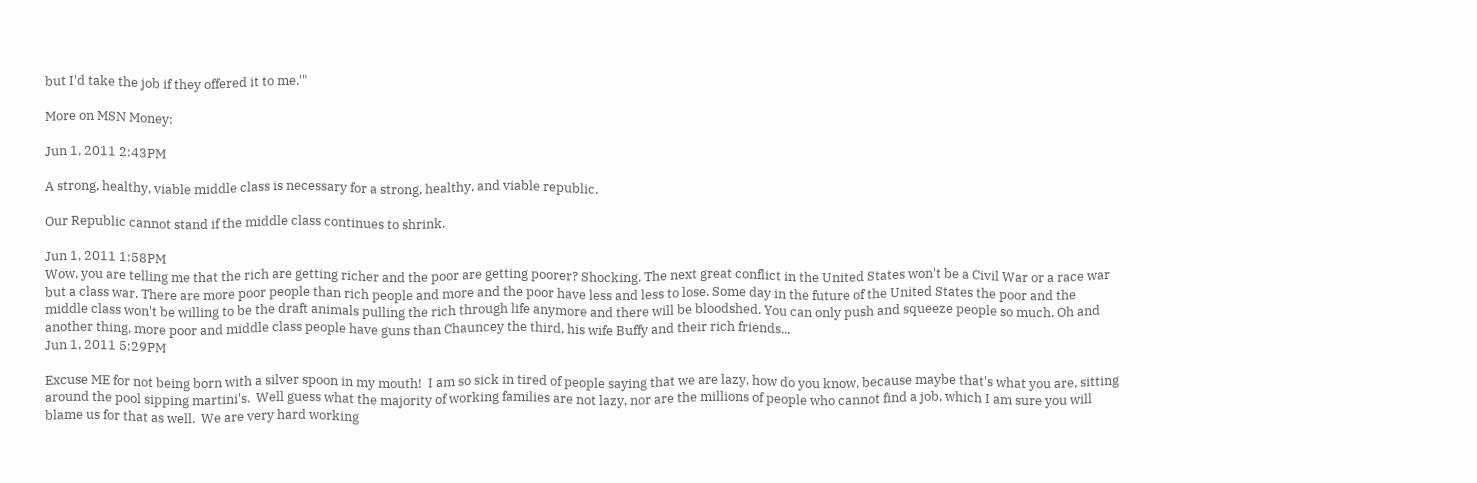but I'd take the job if they offered it to me.'"

More on MSN Money:

Jun 1, 2011 2:43PM

A strong, healthy, viable middle class is necessary for a strong, healthy, and viable republic.

Our Republic cannot stand if the middle class continues to shrink.

Jun 1, 2011 1:58PM
Wow, you are telling me that the rich are getting richer and the poor are getting poorer? Shocking. The next great conflict in the United States won't be a Civil War or a race war but a class war. There are more poor people than rich people and more and the poor have less and less to lose. Some day in the future of the United States the poor and the middle class won't be willing to be the draft animals pulling the rich through life anymore and there will be bloodshed. You can only push and squeeze people so much. Oh and another thing, more poor and middle class people have guns than Chauncey the third, his wife Buffy and their rich friends...
Jun 1, 2011 5:29PM

Excuse ME for not being born with a silver spoon in my mouth!  I am so sick in tired of people saying that we are lazy, how do you know, because maybe that's what you are, sitting around the pool sipping martini's.  Well guess what the majority of working families are not lazy, nor are the millions of people who cannot find a job, which I am sure you will blame us for that as well.  We are very hard working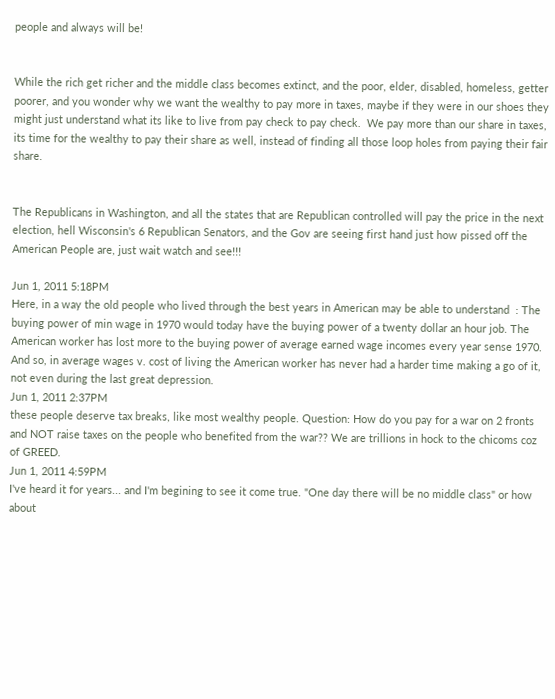people and always will be!


While the rich get richer and the middle class becomes extinct, and the poor, elder, disabled, homeless, getter poorer, and you wonder why we want the wealthy to pay more in taxes, maybe if they were in our shoes they might just understand what its like to live from pay check to pay check.  We pay more than our share in taxes, its time for the wealthy to pay their share as well, instead of finding all those loop holes from paying their fair share.


The Republicans in Washington, and all the states that are Republican controlled will pay the price in the next election, hell Wisconsin's 6 Republican Senators, and the Gov are seeing first hand just how pissed off the American People are, just wait watch and see!!!

Jun 1, 2011 5:18PM
Here, in a way the old people who lived through the best years in American may be able to understand  : The buying power of min wage in 1970 would today have the buying power of a twenty dollar an hour job. The American worker has lost more to the buying power of average earned wage incomes every year sense 1970. And so, in average wages v. cost of living the American worker has never had a harder time making a go of it, not even during the last great depression.
Jun 1, 2011 2:37PM
these people deserve tax breaks, like most wealthy people. Question: How do you pay for a war on 2 fronts and NOT raise taxes on the people who benefited from the war?? We are trillions in hock to the chicoms coz of GREED.
Jun 1, 2011 4:59PM
I've heard it for years... and I'm begining to see it come true. "One day there will be no middle class" or how about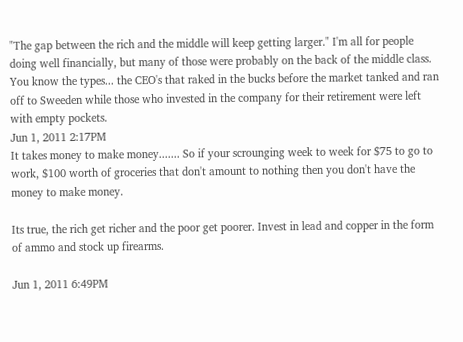"The gap between the rich and the middle will keep getting larger." I'm all for people doing well financially, but many of those were probably on the back of the middle class. You know the types... the CEO's that raked in the bucks before the market tanked and ran off to Sweeden while those who invested in the company for their retirement were left with empty pockets.
Jun 1, 2011 2:17PM
It takes money to make money....... So if your scrounging week to week for $75 to go to work, $100 worth of groceries that don't amount to nothing then you don't have the money to make money.

Its true, the rich get richer and the poor get poorer. Invest in lead and copper in the form of ammo and stock up firearms.

Jun 1, 2011 6:49PM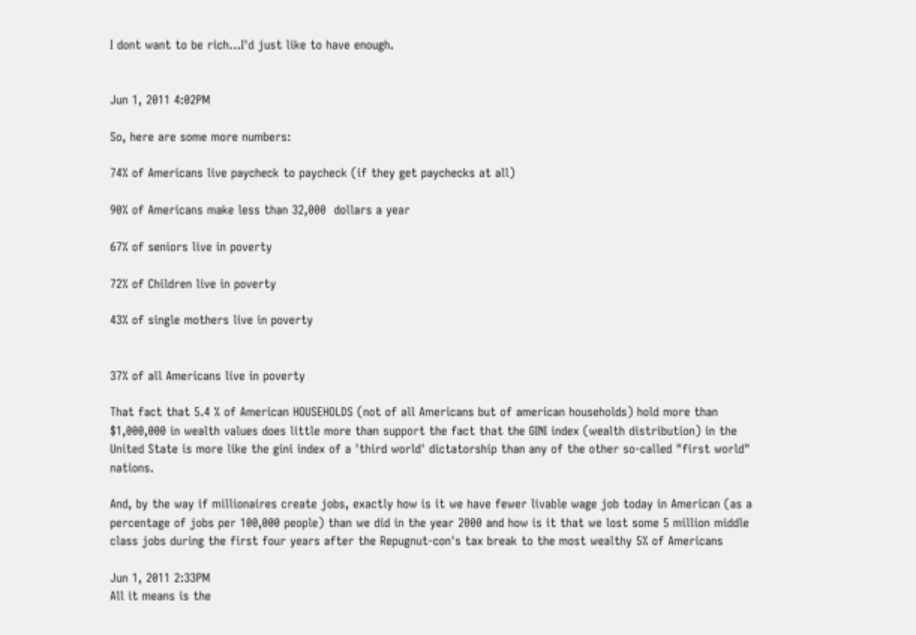I dont want to be rich...I'd just like to have enough.


Jun 1, 2011 4:02PM

So, here are some more numbers:

74% of Americans live paycheck to paycheck (if they get paychecks at all)

90% of Americans make less than 32,000  dollars a year

67% of seniors live in poverty

72% of Children live in poverty

43% of single mothers live in poverty


37% of all Americans live in poverty

That fact that 5.4 % of American HOUSEHOLDS (not of all Americans but of american households) hold more than $1,000,000 in wealth values does little more than support the fact that the GINI index (wealth distribution) in the United State is more like the gini index of a 'third world' dictatorship than any of the other so-called "first world" nations.

And, by the way if millionaires create jobs, exactly how is it we have fewer livable wage job today in American (as a percentage of jobs per 100,000 people) than we did in the year 2000 and how is it that we lost some 5 million middle class jobs during the first four years after the Repugnut-con's tax break to the most wealthy 5% of Americans

Jun 1, 2011 2:33PM
All it means is the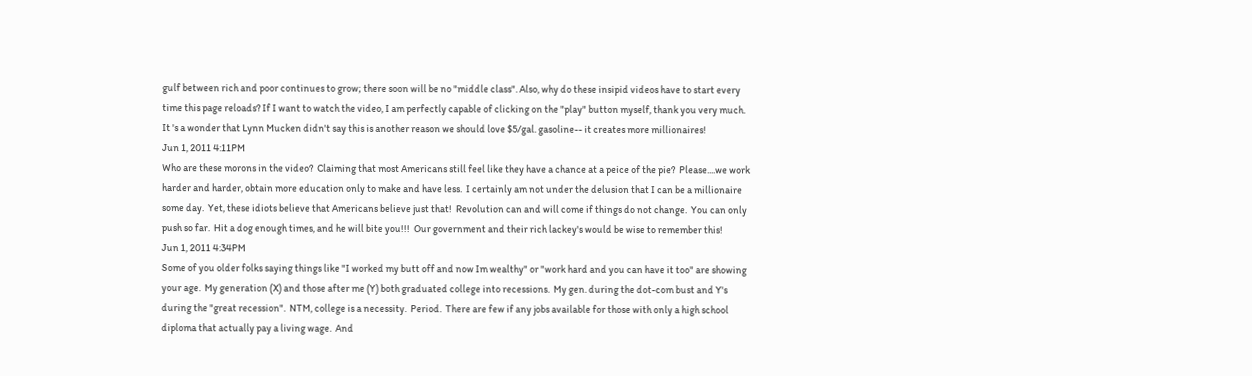gulf between rich and poor continues to grow; there soon will be no "middle class". Also, why do these insipid videos have to start every time this page reloads? If I want to watch the video, I am perfectly capable of clicking on the "play" button myself, thank you very much. It 's a wonder that Lynn Mucken didn't say this is another reason we should love $5/gal. gasoline-- it creates more millionaires!
Jun 1, 2011 4:11PM
Who are these morons in the video?  Claiming that most Americans still feel like they have a chance at a peice of the pie?  Please....we work harder and harder, obtain more education only to make and have less.  I certainly am not under the delusion that I can be a millionaire some day.  Yet, these idiots believe that Americans believe just that!  Revolution can and will come if things do not change.  You can only push so far.  Hit a dog enough times, and he will bite you!!!  Our government and their rich lackey's would be wise to remember this!
Jun 1, 2011 4:34PM
Some of you older folks saying things like "I worked my butt off and now Im wealthy" or "work hard and you can have it too" are showing your age.  My generation (X) and those after me (Y) both graduated college into recessions.  My gen. during the dot-com bust and Y's during the "great recession".  NTM, college is a necessity.  Period.  There are few if any jobs available for those with only a high school diploma that actually pay a living wage.  And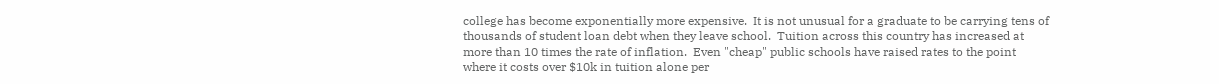college has become exponentially more expensive.  It is not unusual for a graduate to be carrying tens of thousands of student loan debt when they leave school.  Tuition across this country has increased at more than 10 times the rate of inflation.  Even "cheap" public schools have raised rates to the point where it costs over $10k in tuition alone per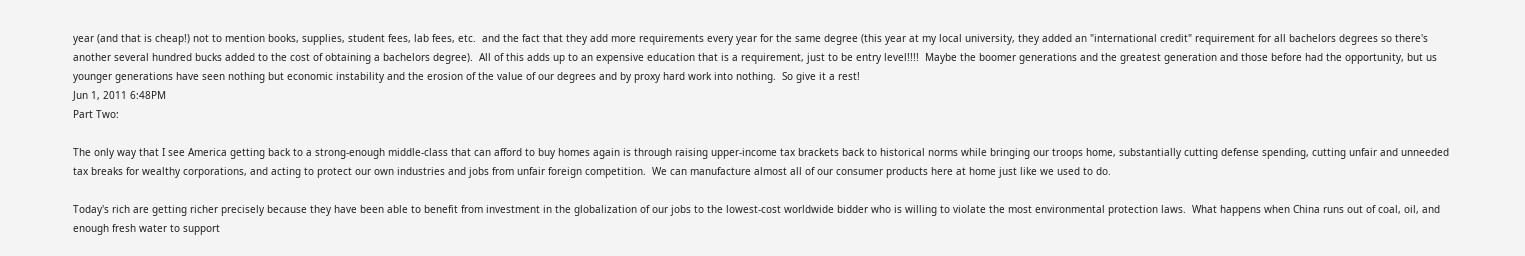year (and that is cheap!) not to mention books, supplies, student fees, lab fees, etc.  and the fact that they add more requirements every year for the same degree (this year at my local university, they added an "international credit" requirement for all bachelors degrees so there's another several hundred bucks added to the cost of obtaining a bachelors degree).  All of this adds up to an expensive education that is a requirement, just to be entry level!!!!  Maybe the boomer generations and the greatest generation and those before had the opportunity, but us younger generations have seen nothing but economic instability and the erosion of the value of our degrees and by proxy hard work into nothing.  So give it a rest!
Jun 1, 2011 6:48PM
Part Two:

The only way that I see America getting back to a strong-enough middle-class that can afford to buy homes again is through raising upper-income tax brackets back to historical norms while bringing our troops home, substantially cutting defense spending, cutting unfair and unneeded tax breaks for wealthy corporations, and acting to protect our own industries and jobs from unfair foreign competition.  We can manufacture almost all of our consumer products here at home just like we used to do.

Today's rich are getting richer precisely because they have been able to benefit from investment in the globalization of our jobs to the lowest-cost worldwide bidder who is willing to violate the most environmental protection laws.  What happens when China runs out of coal, oil, and enough fresh water to support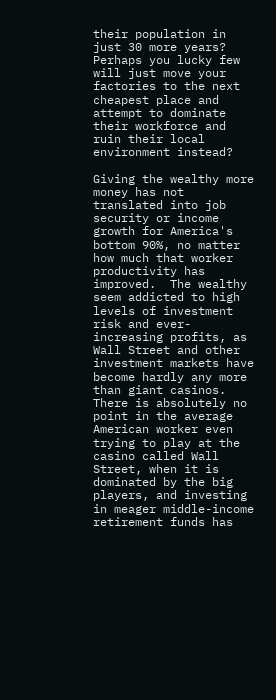their population in just 30 more years?  Perhaps you lucky few will just move your factories to the next cheapest place and attempt to dominate their workforce and ruin their local environment instead?

Giving the wealthy more money has not translated into job security or income growth for America's bottom 90%, no matter how much that worker productivity has improved.  The wealthy seem addicted to high levels of investment risk and ever-increasing profits, as Wall Street and other investment markets have become hardly any more than giant casinos.  There is absolutely no point in the average American worker even trying to play at the casino called Wall Street, when it is dominated by the big players, and investing in meager middle-income retirement funds has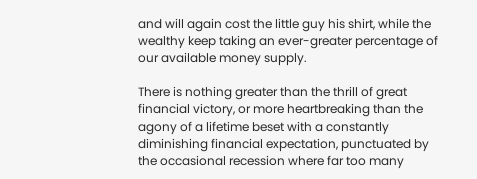and will again cost the little guy his shirt, while the wealthy keep taking an ever-greater percentage of our available money supply.

There is nothing greater than the thrill of great financial victory, or more heartbreaking than the agony of a lifetime beset with a constantly diminishing financial expectation, punctuated by the occasional recession where far too many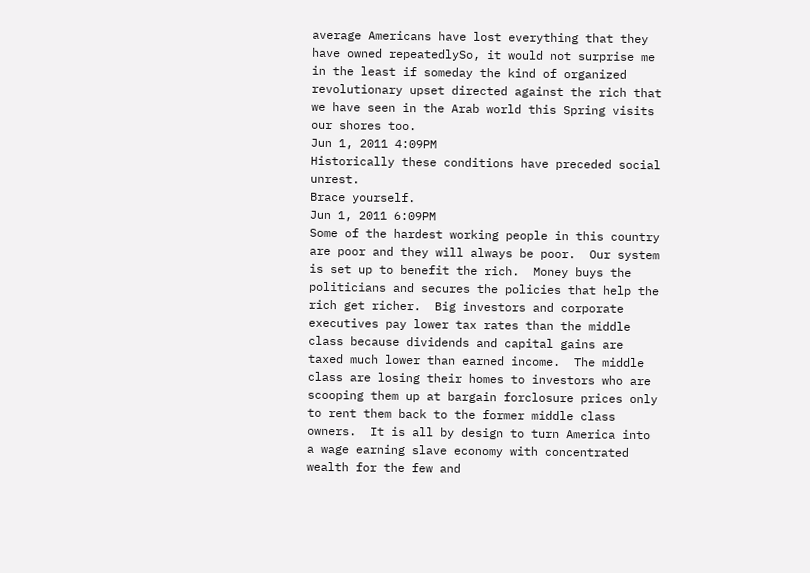average Americans have lost everything that they have owned repeatedlySo, it would not surprise me in the least if someday the kind of organized revolutionary upset directed against the rich that we have seen in the Arab world this Spring visits our shores too.
Jun 1, 2011 4:09PM
Historically these conditions have preceded social unrest.
Brace yourself.
Jun 1, 2011 6:09PM
Some of the hardest working people in this country are poor and they will always be poor.  Our system is set up to benefit the rich.  Money buys the politicians and secures the policies that help the rich get richer.  Big investors and corporate executives pay lower tax rates than the middle class because dividends and capital gains are taxed much lower than earned income.  The middle class are losing their homes to investors who are scooping them up at bargain forclosure prices only to rent them back to the former middle class owners.  It is all by design to turn America into a wage earning slave economy with concentrated wealth for the few and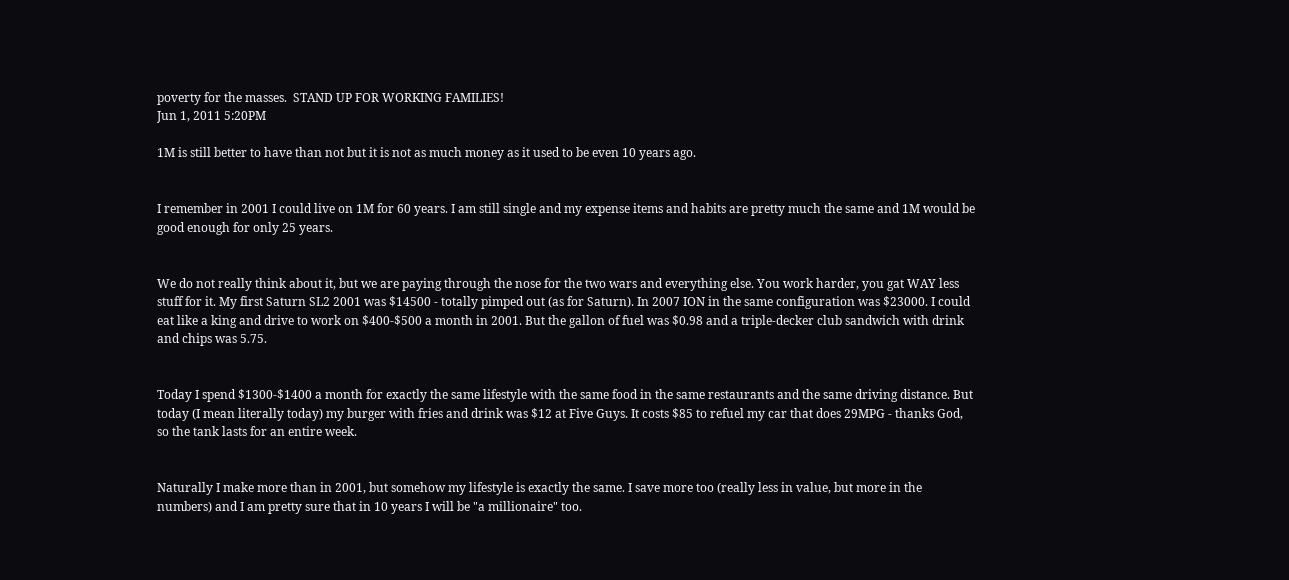poverty for the masses.  STAND UP FOR WORKING FAMILIES!
Jun 1, 2011 5:20PM

1M is still better to have than not but it is not as much money as it used to be even 10 years ago.


I remember in 2001 I could live on 1M for 60 years. I am still single and my expense items and habits are pretty much the same and 1M would be good enough for only 25 years.


We do not really think about it, but we are paying through the nose for the two wars and everything else. You work harder, you gat WAY less stuff for it. My first Saturn SL2 2001 was $14500 - totally pimped out (as for Saturn). In 2007 ION in the same configuration was $23000. I could eat like a king and drive to work on $400-$500 a month in 2001. But the gallon of fuel was $0.98 and a triple-decker club sandwich with drink and chips was 5.75.


Today I spend $1300-$1400 a month for exactly the same lifestyle with the same food in the same restaurants and the same driving distance. But today (I mean literally today) my burger with fries and drink was $12 at Five Guys. It costs $85 to refuel my car that does 29MPG - thanks God, so the tank lasts for an entire week.


Naturally I make more than in 2001, but somehow my lifestyle is exactly the same. I save more too (really less in value, but more in the numbers) and I am pretty sure that in 10 years I will be "a millionaire" too.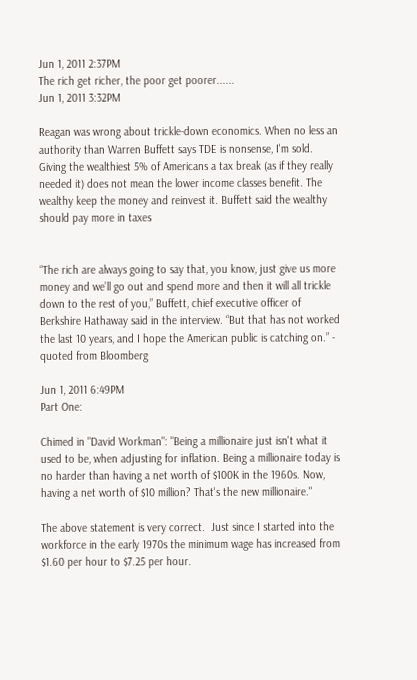Jun 1, 2011 2:37PM
The rich get richer, the poor get poorer......
Jun 1, 2011 3:32PM

Reagan was wrong about trickle-down economics. When no less an authority than Warren Buffett says TDE is nonsense, I'm sold. Giving the wealthiest 5% of Americans a tax break (as if they really needed it) does not mean the lower income classes benefit. The wealthy keep the money and reinvest it. Buffett said the wealthy should pay more in taxes


“The rich are always going to say that, you know, just give us more money and we’ll go out and spend more and then it will all trickle down to the rest of you,” Buffett, chief executive officer of Berkshire Hathaway said in the interview. “But that has not worked the last 10 years, and I hope the American public is catching on.” - quoted from Bloomberg

Jun 1, 2011 6:49PM
Part One:

Chimed in "David Workman": "Being a millionaire just isn't what it used to be, when adjusting for inflation. Being a millionaire today is no harder than having a net worth of $100K in the 1960s. Now, having a net worth of $10 million? That's the new millionaire."

The above statement is very correct.  Just since I started into the workforce in the early 1970s the minimum wage has increased from $1.60 per hour to $7.25 per hour.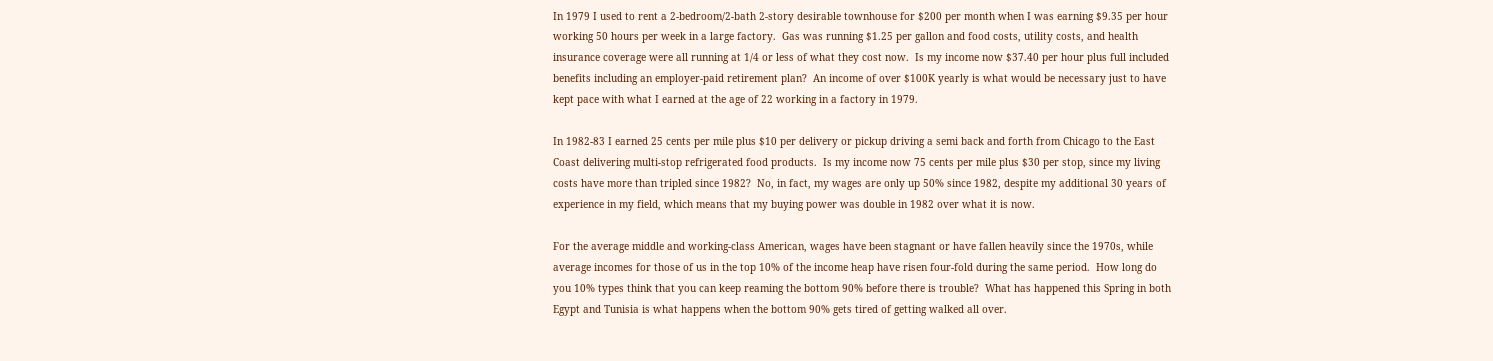In 1979 I used to rent a 2-bedroom/2-bath 2-story desirable townhouse for $200 per month when I was earning $9.35 per hour working 50 hours per week in a large factory.  Gas was running $1.25 per gallon and food costs, utility costs, and health insurance coverage were all running at 1/4 or less of what they cost now.  Is my income now $37.40 per hour plus full included benefits including an employer-paid retirement plan?  An income of over $100K yearly is what would be necessary just to have kept pace with what I earned at the age of 22 working in a factory in 1979.

In 1982-83 I earned 25 cents per mile plus $10 per delivery or pickup driving a semi back and forth from Chicago to the East Coast delivering multi-stop refrigerated food products.  Is my income now 75 cents per mile plus $30 per stop, since my living costs have more than tripled since 1982?  No, in fact, my wages are only up 50% since 1982, despite my additional 30 years of experience in my field, which means that my buying power was double in 1982 over what it is now.

For the average middle and working-class American, wages have been stagnant or have fallen heavily since the 1970s, while average incomes for those of us in the top 10% of the income heap have risen four-fold during the same period.  How long do you 10% types think that you can keep reaming the bottom 90% before there is trouble?  What has happened this Spring in both Egypt and Tunisia is what happens when the bottom 90% gets tired of getting walked all over.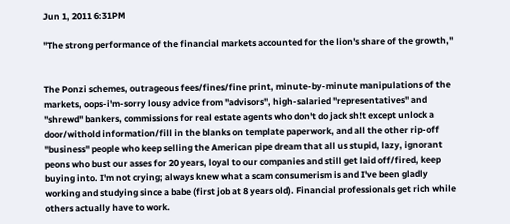Jun 1, 2011 6:31PM

"The strong performance of the financial markets accounted for the lion's share of the growth,"


The Ponzi schemes, outrageous fees/fines/fine print, minute-by-minute manipulations of the markets, oops-i'm-sorry lousy advice from "advisors", high-salaried "representatives" and "shrewd" bankers, commissions for real estate agents who don't do jack sh!t except unlock a door/withold information/fill in the blanks on template paperwork, and all the other rip-off "business" people who keep selling the American pipe dream that all us stupid, lazy, ignorant peons who bust our asses for 20 years, loyal to our companies and still get laid off/fired, keep buying into. I'm not crying; always knew what a scam consumerism is and I've been gladly working and studying since a babe (first job at 8 years old). Financial professionals get rich while others actually have to work.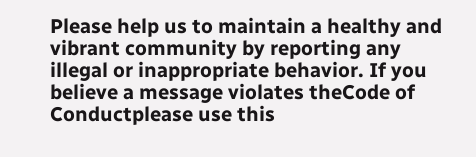Please help us to maintain a healthy and vibrant community by reporting any illegal or inappropriate behavior. If you believe a message violates theCode of Conductplease use this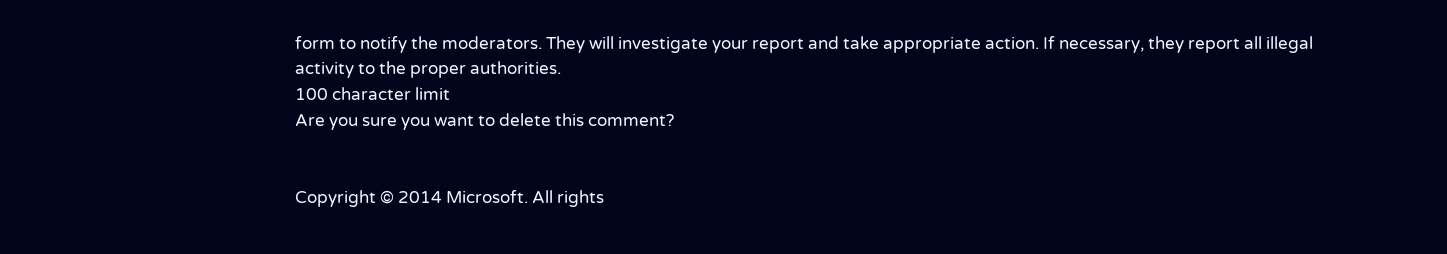form to notify the moderators. They will investigate your report and take appropriate action. If necessary, they report all illegal activity to the proper authorities.
100 character limit
Are you sure you want to delete this comment?


Copyright © 2014 Microsoft. All rights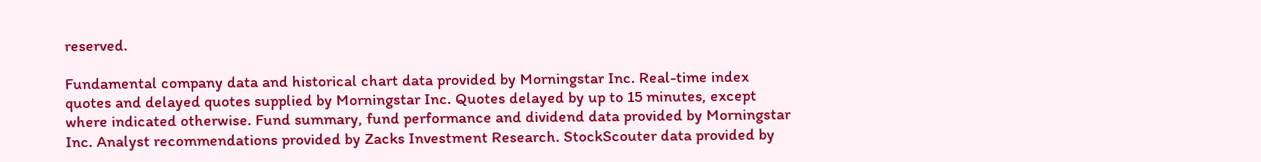reserved.

Fundamental company data and historical chart data provided by Morningstar Inc. Real-time index quotes and delayed quotes supplied by Morningstar Inc. Quotes delayed by up to 15 minutes, except where indicated otherwise. Fund summary, fund performance and dividend data provided by Morningstar Inc. Analyst recommendations provided by Zacks Investment Research. StockScouter data provided by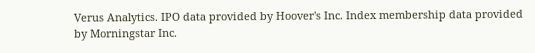Verus Analytics. IPO data provided by Hoover's Inc. Index membership data provided by Morningstar Inc.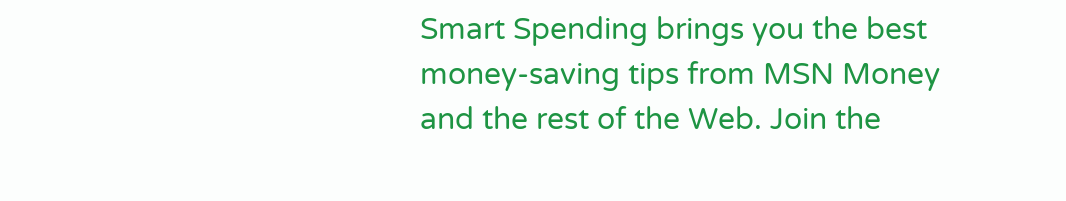Smart Spending brings you the best money-saving tips from MSN Money and the rest of the Web. Join the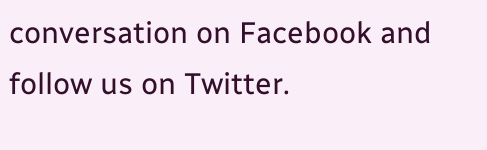conversation on Facebook and follow us on Twitter.